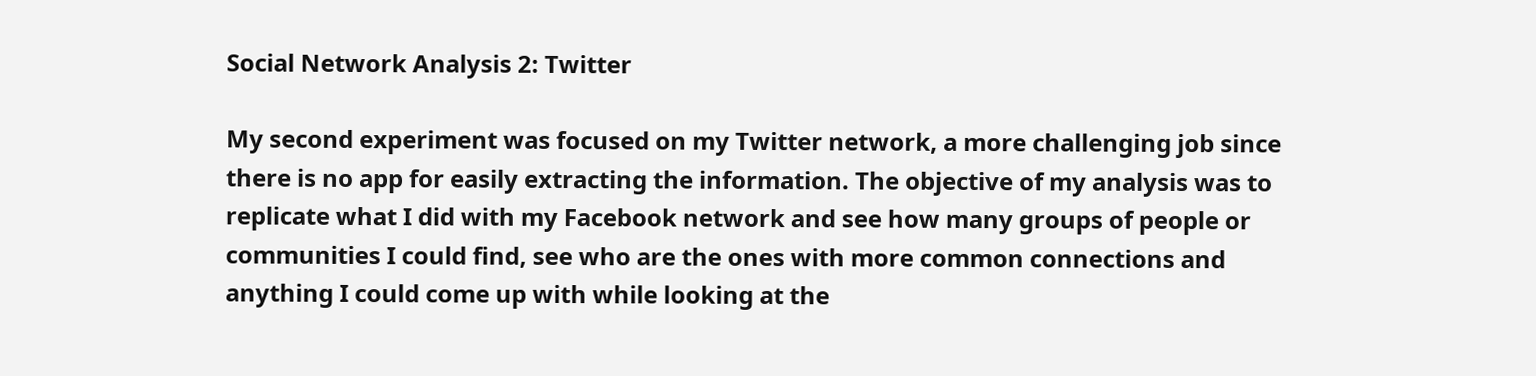Social Network Analysis 2: Twitter

My second experiment was focused on my Twitter network, a more challenging job since there is no app for easily extracting the information. The objective of my analysis was to replicate what I did with my Facebook network and see how many groups of people or communities I could find, see who are the ones with more common connections and anything I could come up with while looking at the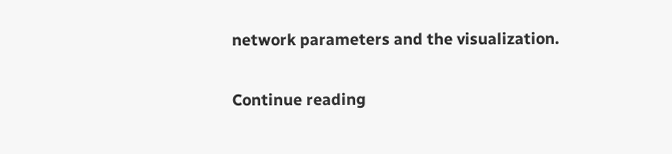network parameters and the visualization.

Continue reading